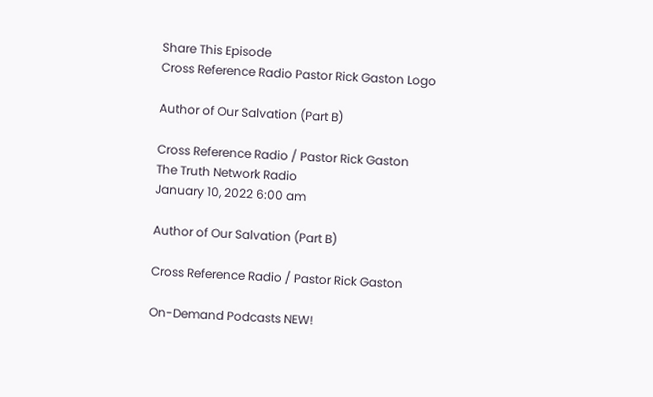Share This Episode
Cross Reference Radio Pastor Rick Gaston Logo

Author of Our Salvation (Part B)

Cross Reference Radio / Pastor Rick Gaston
The Truth Network Radio
January 10, 2022 6:00 am

Author of Our Salvation (Part B)

Cross Reference Radio / Pastor Rick Gaston

On-Demand Podcasts NEW!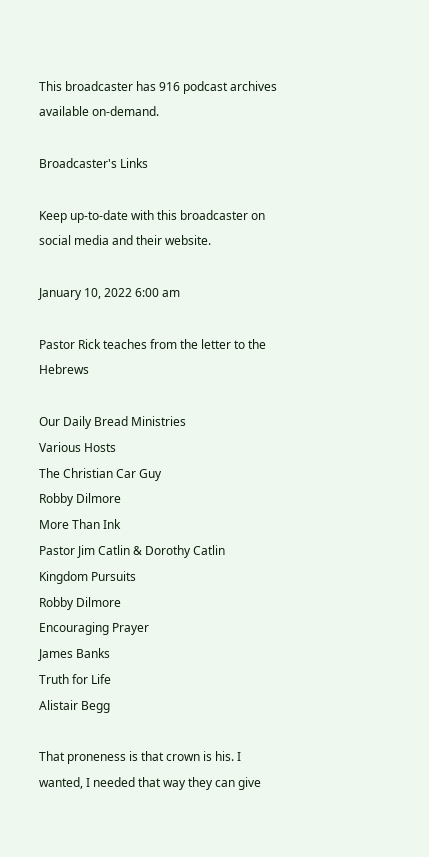This broadcaster has 916 podcast archives available on-demand.

Broadcaster's Links

Keep up-to-date with this broadcaster on social media and their website.

January 10, 2022 6:00 am

Pastor Rick teaches from the letter to the Hebrews

Our Daily Bread Ministries
Various Hosts
The Christian Car Guy
Robby Dilmore
More Than Ink
Pastor Jim Catlin & Dorothy Catlin
Kingdom Pursuits
Robby Dilmore
Encouraging Prayer
James Banks
Truth for Life
Alistair Begg

That proneness is that crown is his. I wanted, I needed that way they can give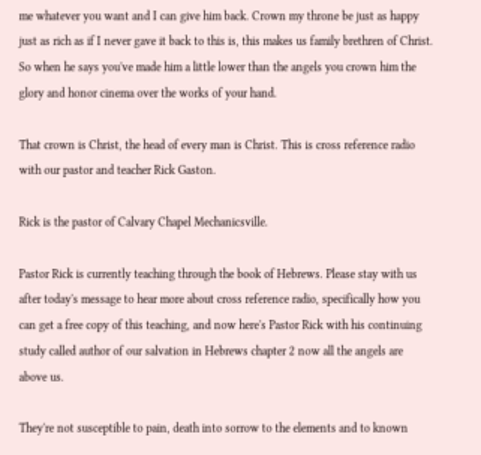me whatever you want and I can give him back. Crown my throne be just as happy just as rich as if I never gave it back to this is, this makes us family brethren of Christ. So when he says you've made him a little lower than the angels you crown him the glory and honor cinema over the works of your hand.

That crown is Christ, the head of every man is Christ. This is cross reference radio with our pastor and teacher Rick Gaston.

Rick is the pastor of Calvary Chapel Mechanicsville.

Pastor Rick is currently teaching through the book of Hebrews. Please stay with us after today's message to hear more about cross reference radio, specifically how you can get a free copy of this teaching, and now here's Pastor Rick with his continuing study called author of our salvation in Hebrews chapter 2 now all the angels are above us.

They're not susceptible to pain, death into sorrow to the elements and to known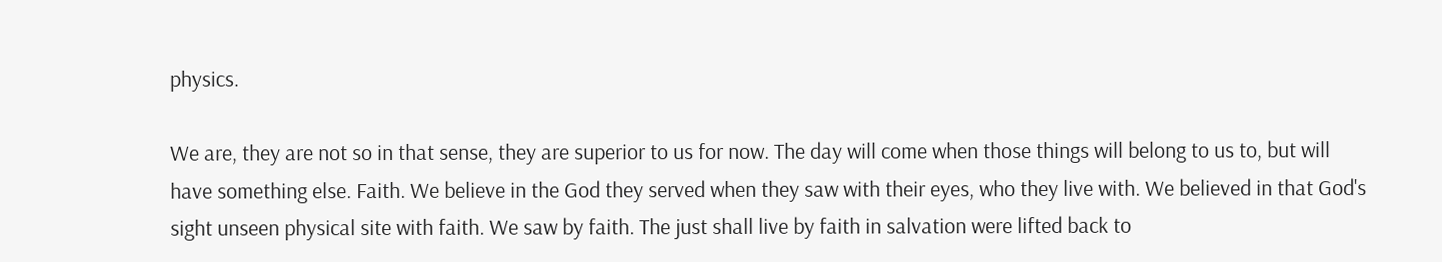physics.

We are, they are not so in that sense, they are superior to us for now. The day will come when those things will belong to us to, but will have something else. Faith. We believe in the God they served when they saw with their eyes, who they live with. We believed in that God's sight unseen physical site with faith. We saw by faith. The just shall live by faith in salvation were lifted back to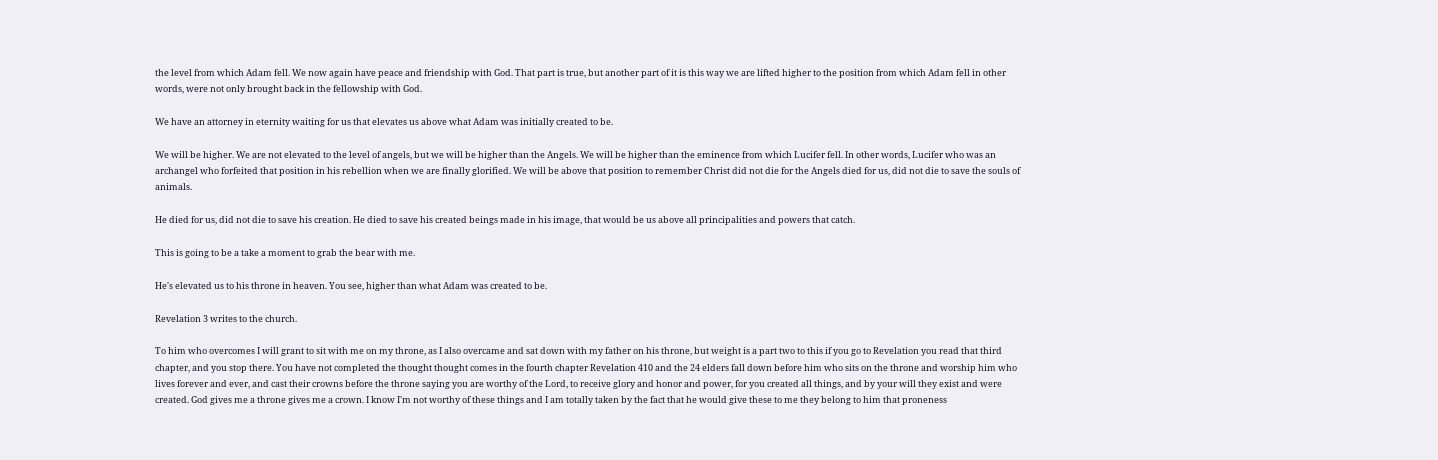the level from which Adam fell. We now again have peace and friendship with God. That part is true, but another part of it is this way we are lifted higher to the position from which Adam fell in other words, were not only brought back in the fellowship with God.

We have an attorney in eternity waiting for us that elevates us above what Adam was initially created to be.

We will be higher. We are not elevated to the level of angels, but we will be higher than the Angels. We will be higher than the eminence from which Lucifer fell. In other words, Lucifer who was an archangel who forfeited that position in his rebellion when we are finally glorified. We will be above that position to remember Christ did not die for the Angels died for us, did not die to save the souls of animals.

He died for us, did not die to save his creation. He died to save his created beings made in his image, that would be us above all principalities and powers that catch.

This is going to be a take a moment to grab the bear with me.

He's elevated us to his throne in heaven. You see, higher than what Adam was created to be.

Revelation 3 writes to the church.

To him who overcomes I will grant to sit with me on my throne, as I also overcame and sat down with my father on his throne, but weight is a part two to this if you go to Revelation you read that third chapter, and you stop there. You have not completed the thought thought comes in the fourth chapter Revelation 410 and the 24 elders fall down before him who sits on the throne and worship him who lives forever and ever, and cast their crowns before the throne saying you are worthy of the Lord, to receive glory and honor and power, for you created all things, and by your will they exist and were created. God gives me a throne gives me a crown. I know I'm not worthy of these things and I am totally taken by the fact that he would give these to me they belong to him that proneness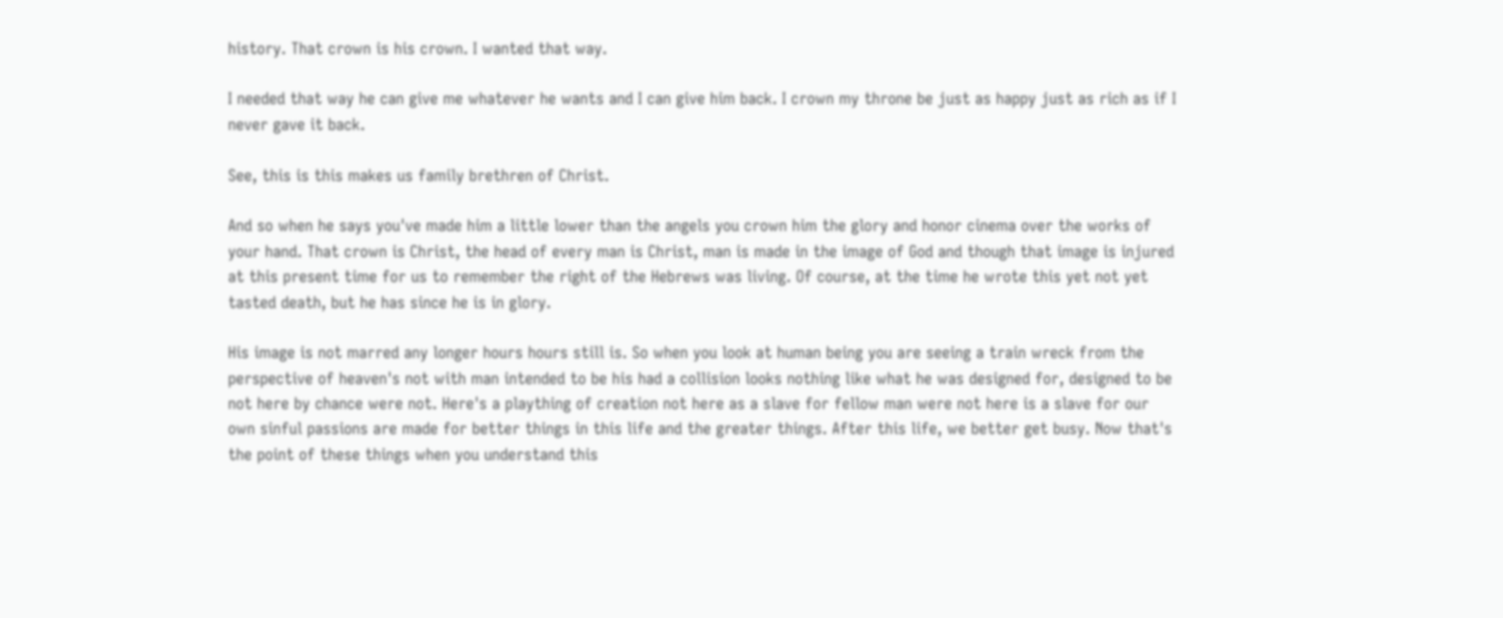history. That crown is his crown. I wanted that way.

I needed that way he can give me whatever he wants and I can give him back. I crown my throne be just as happy just as rich as if I never gave it back.

See, this is this makes us family brethren of Christ.

And so when he says you've made him a little lower than the angels you crown him the glory and honor cinema over the works of your hand. That crown is Christ, the head of every man is Christ, man is made in the image of God and though that image is injured at this present time for us to remember the right of the Hebrews was living. Of course, at the time he wrote this yet not yet tasted death, but he has since he is in glory.

His image is not marred any longer hours hours still is. So when you look at human being you are seeing a train wreck from the perspective of heaven's not with man intended to be his had a collision looks nothing like what he was designed for, designed to be not here by chance were not. Here's a plaything of creation not here as a slave for fellow man were not here is a slave for our own sinful passions are made for better things in this life and the greater things. After this life, we better get busy. Now that's the point of these things when you understand this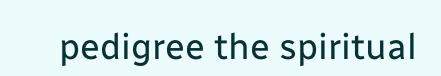pedigree the spiritual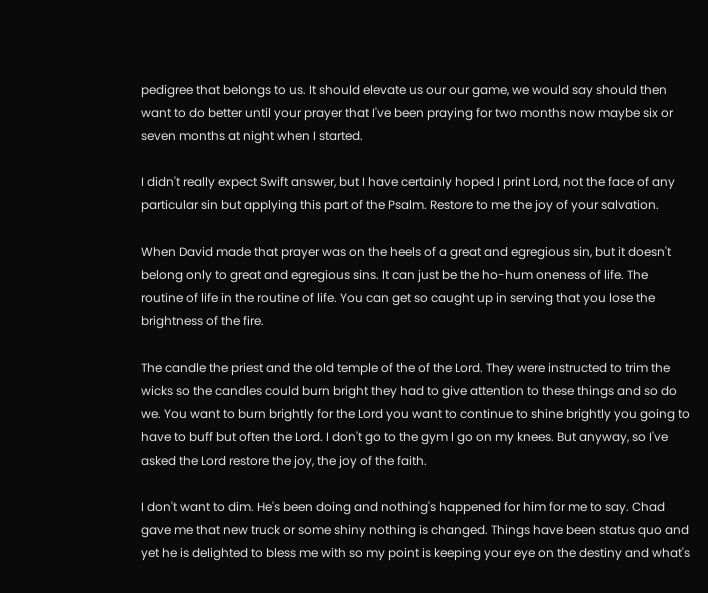pedigree that belongs to us. It should elevate us our our game, we would say should then want to do better until your prayer that I've been praying for two months now maybe six or seven months at night when I started.

I didn't really expect Swift answer, but I have certainly hoped I print Lord, not the face of any particular sin but applying this part of the Psalm. Restore to me the joy of your salvation.

When David made that prayer was on the heels of a great and egregious sin, but it doesn't belong only to great and egregious sins. It can just be the ho-hum oneness of life. The routine of life in the routine of life. You can get so caught up in serving that you lose the brightness of the fire.

The candle the priest and the old temple of the of the Lord. They were instructed to trim the wicks so the candles could burn bright they had to give attention to these things and so do we. You want to burn brightly for the Lord you want to continue to shine brightly you going to have to buff but often the Lord. I don't go to the gym I go on my knees. But anyway, so I've asked the Lord restore the joy, the joy of the faith.

I don't want to dim. He's been doing and nothing's happened for him for me to say. Chad gave me that new truck or some shiny nothing is changed. Things have been status quo and yet he is delighted to bless me with so my point is keeping your eye on the destiny and what's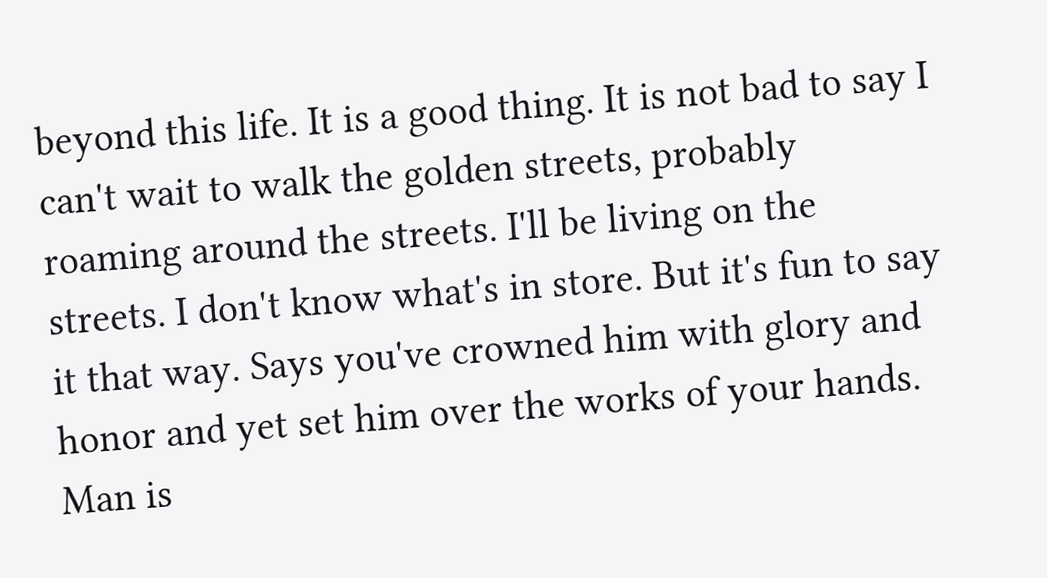beyond this life. It is a good thing. It is not bad to say I can't wait to walk the golden streets, probably roaming around the streets. I'll be living on the streets. I don't know what's in store. But it's fun to say it that way. Says you've crowned him with glory and honor and yet set him over the works of your hands. Man is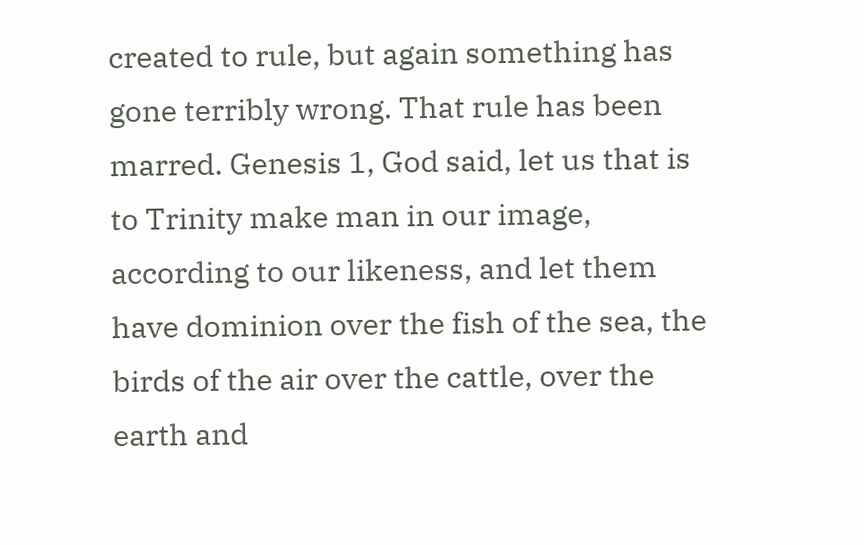created to rule, but again something has gone terribly wrong. That rule has been marred. Genesis 1, God said, let us that is to Trinity make man in our image, according to our likeness, and let them have dominion over the fish of the sea, the birds of the air over the cattle, over the earth and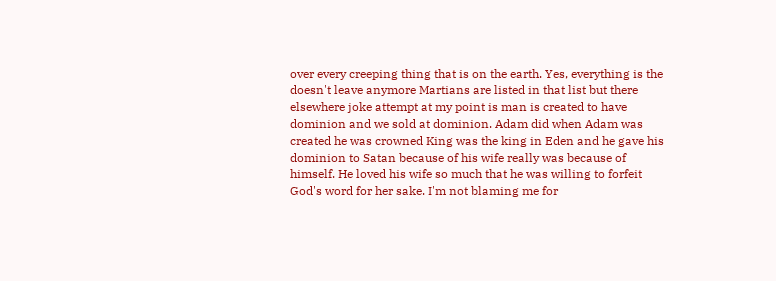over every creeping thing that is on the earth. Yes, everything is the doesn't leave anymore Martians are listed in that list but there elsewhere joke attempt at my point is man is created to have dominion and we sold at dominion. Adam did when Adam was created he was crowned King was the king in Eden and he gave his dominion to Satan because of his wife really was because of himself. He loved his wife so much that he was willing to forfeit God's word for her sake. I'm not blaming me for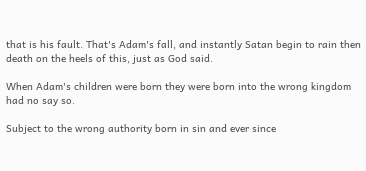that is his fault. That's Adam's fall, and instantly Satan begin to rain then death on the heels of this, just as God said.

When Adam's children were born they were born into the wrong kingdom had no say so.

Subject to the wrong authority born in sin and ever since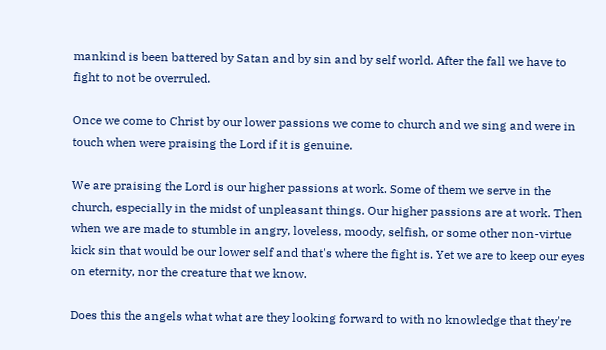mankind is been battered by Satan and by sin and by self world. After the fall we have to fight to not be overruled.

Once we come to Christ by our lower passions we come to church and we sing and were in touch when were praising the Lord if it is genuine.

We are praising the Lord is our higher passions at work. Some of them we serve in the church, especially in the midst of unpleasant things. Our higher passions are at work. Then when we are made to stumble in angry, loveless, moody, selfish, or some other non-virtue kick sin that would be our lower self and that's where the fight is. Yet we are to keep our eyes on eternity, nor the creature that we know.

Does this the angels what what are they looking forward to with no knowledge that they're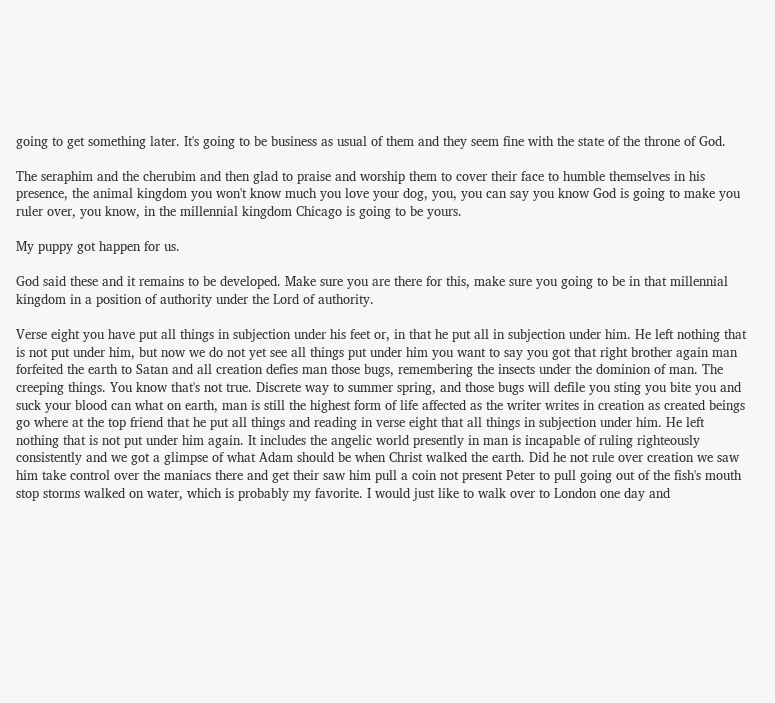going to get something later. It's going to be business as usual of them and they seem fine with the state of the throne of God.

The seraphim and the cherubim and then glad to praise and worship them to cover their face to humble themselves in his presence, the animal kingdom you won't know much you love your dog, you, you can say you know God is going to make you ruler over, you know, in the millennial kingdom Chicago is going to be yours.

My puppy got happen for us.

God said these and it remains to be developed. Make sure you are there for this, make sure you going to be in that millennial kingdom in a position of authority under the Lord of authority.

Verse eight you have put all things in subjection under his feet or, in that he put all in subjection under him. He left nothing that is not put under him, but now we do not yet see all things put under him you want to say you got that right brother again man forfeited the earth to Satan and all creation defies man those bugs, remembering the insects under the dominion of man. The creeping things. You know that's not true. Discrete way to summer spring, and those bugs will defile you sting you bite you and suck your blood can what on earth, man is still the highest form of life affected as the writer writes in creation as created beings go where at the top friend that he put all things and reading in verse eight that all things in subjection under him. He left nothing that is not put under him again. It includes the angelic world presently in man is incapable of ruling righteously consistently and we got a glimpse of what Adam should be when Christ walked the earth. Did he not rule over creation we saw him take control over the maniacs there and get their saw him pull a coin not present Peter to pull going out of the fish's mouth stop storms walked on water, which is probably my favorite. I would just like to walk over to London one day and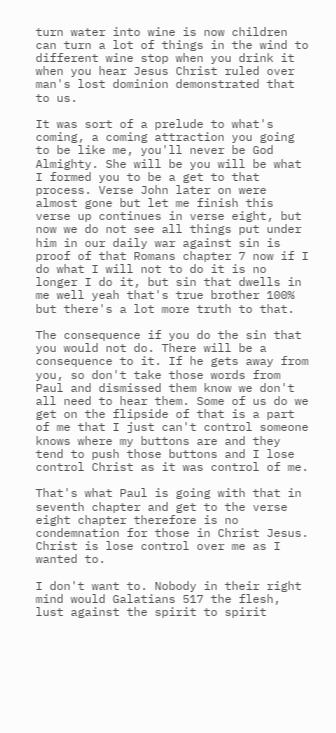turn water into wine is now children can turn a lot of things in the wind to different wine stop when you drink it when you hear Jesus Christ ruled over man's lost dominion demonstrated that to us.

It was sort of a prelude to what's coming, a coming attraction you going to be like me, you'll never be God Almighty. She will be you will be what I formed you to be a get to that process. Verse John later on were almost gone but let me finish this verse up continues in verse eight, but now we do not see all things put under him in our daily war against sin is proof of that Romans chapter 7 now if I do what I will not to do it is no longer I do it, but sin that dwells in me well yeah that's true brother 100% but there's a lot more truth to that.

The consequence if you do the sin that you would not do. There will be a consequence to it. If he gets away from you, so don't take those words from Paul and dismissed them know we don't all need to hear them. Some of us do we get on the flipside of that is a part of me that I just can't control someone knows where my buttons are and they tend to push those buttons and I lose control Christ as it was control of me.

That's what Paul is going with that in seventh chapter and get to the verse eight chapter therefore is no condemnation for those in Christ Jesus. Christ is lose control over me as I wanted to.

I don't want to. Nobody in their right mind would Galatians 517 the flesh, lust against the spirit to spirit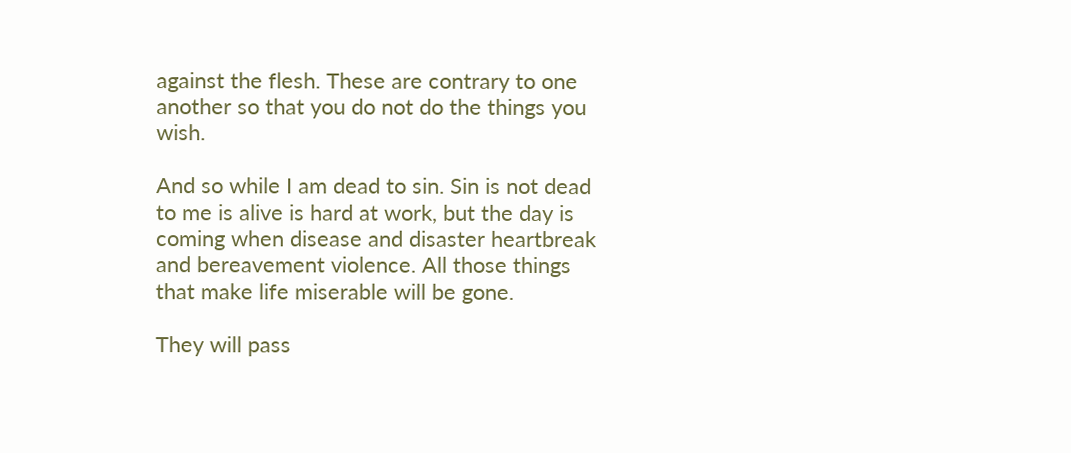against the flesh. These are contrary to one another so that you do not do the things you wish.

And so while I am dead to sin. Sin is not dead to me is alive is hard at work, but the day is coming when disease and disaster heartbreak and bereavement violence. All those things that make life miserable will be gone.

They will pass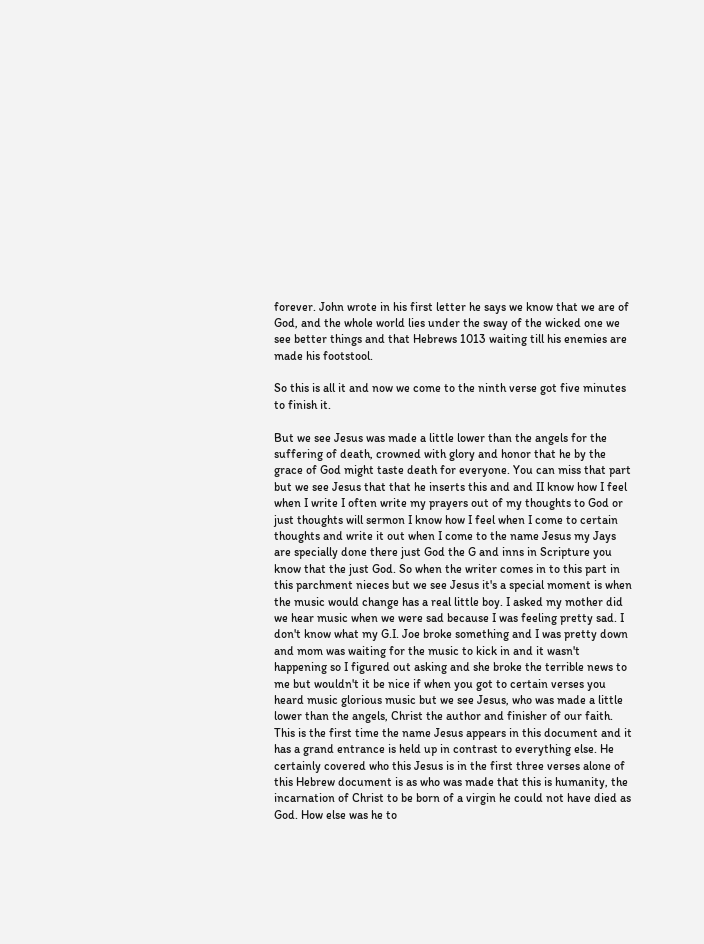forever. John wrote in his first letter he says we know that we are of God, and the whole world lies under the sway of the wicked one we see better things and that Hebrews 1013 waiting till his enemies are made his footstool.

So this is all it and now we come to the ninth verse got five minutes to finish it.

But we see Jesus was made a little lower than the angels for the suffering of death, crowned with glory and honor that he by the grace of God might taste death for everyone. You can miss that part but we see Jesus that that he inserts this and and II know how I feel when I write I often write my prayers out of my thoughts to God or just thoughts will sermon I know how I feel when I come to certain thoughts and write it out when I come to the name Jesus my Jays are specially done there just God the G and inns in Scripture you know that the just God. So when the writer comes in to this part in this parchment nieces but we see Jesus it's a special moment is when the music would change has a real little boy. I asked my mother did we hear music when we were sad because I was feeling pretty sad. I don't know what my G.I. Joe broke something and I was pretty down and mom was waiting for the music to kick in and it wasn't happening so I figured out asking and she broke the terrible news to me but wouldn't it be nice if when you got to certain verses you heard music glorious music but we see Jesus, who was made a little lower than the angels, Christ the author and finisher of our faith. This is the first time the name Jesus appears in this document and it has a grand entrance is held up in contrast to everything else. He certainly covered who this Jesus is in the first three verses alone of this Hebrew document is as who was made that this is humanity, the incarnation of Christ to be born of a virgin he could not have died as God. How else was he to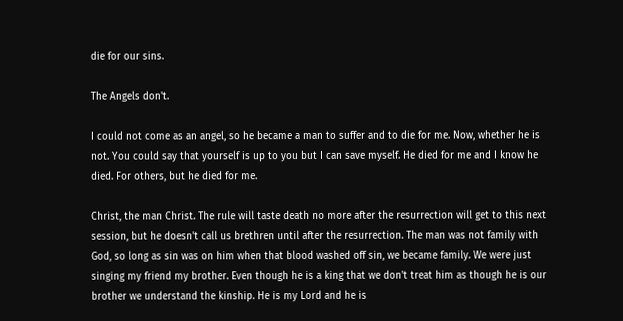die for our sins.

The Angels don't.

I could not come as an angel, so he became a man to suffer and to die for me. Now, whether he is not. You could say that yourself is up to you but I can save myself. He died for me and I know he died. For others, but he died for me.

Christ, the man Christ. The rule will taste death no more after the resurrection will get to this next session, but he doesn't call us brethren until after the resurrection. The man was not family with God, so long as sin was on him when that blood washed off sin, we became family. We were just singing my friend my brother. Even though he is a king that we don't treat him as though he is our brother we understand the kinship. He is my Lord and he is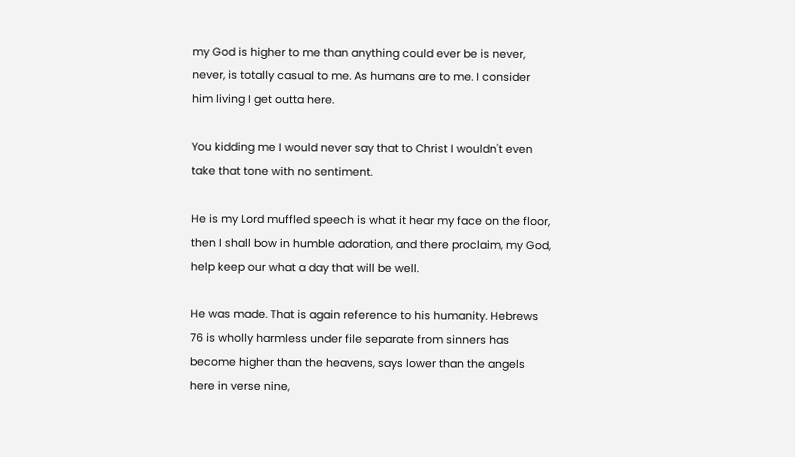my God is higher to me than anything could ever be is never, never, is totally casual to me. As humans are to me. I consider him living I get outta here.

You kidding me I would never say that to Christ I wouldn't even take that tone with no sentiment.

He is my Lord muffled speech is what it hear my face on the floor, then I shall bow in humble adoration, and there proclaim, my God, help keep our what a day that will be well.

He was made. That is again reference to his humanity. Hebrews 76 is wholly harmless under file separate from sinners has become higher than the heavens, says lower than the angels here in verse nine,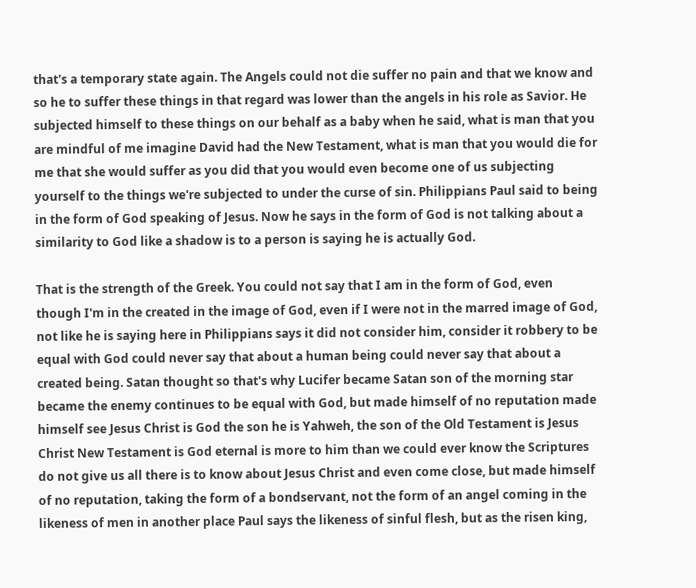that's a temporary state again. The Angels could not die suffer no pain and that we know and so he to suffer these things in that regard was lower than the angels in his role as Savior. He subjected himself to these things on our behalf as a baby when he said, what is man that you are mindful of me imagine David had the New Testament, what is man that you would die for me that she would suffer as you did that you would even become one of us subjecting yourself to the things we're subjected to under the curse of sin. Philippians Paul said to being in the form of God speaking of Jesus. Now he says in the form of God is not talking about a similarity to God like a shadow is to a person is saying he is actually God.

That is the strength of the Greek. You could not say that I am in the form of God, even though I'm in the created in the image of God, even if I were not in the marred image of God, not like he is saying here in Philippians says it did not consider him, consider it robbery to be equal with God could never say that about a human being could never say that about a created being. Satan thought so that's why Lucifer became Satan son of the morning star became the enemy continues to be equal with God, but made himself of no reputation made himself see Jesus Christ is God the son he is Yahweh, the son of the Old Testament is Jesus Christ New Testament is God eternal is more to him than we could ever know the Scriptures do not give us all there is to know about Jesus Christ and even come close, but made himself of no reputation, taking the form of a bondservant, not the form of an angel coming in the likeness of men in another place Paul says the likeness of sinful flesh, but as the risen king,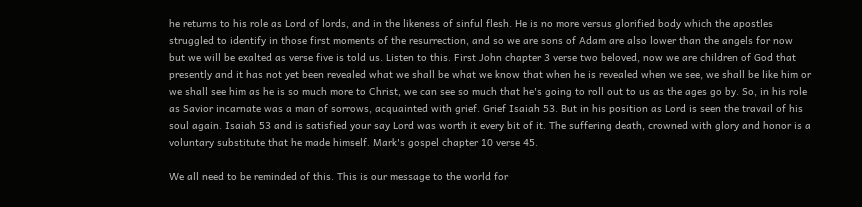he returns to his role as Lord of lords, and in the likeness of sinful flesh. He is no more versus glorified body which the apostles struggled to identify in those first moments of the resurrection, and so we are sons of Adam are also lower than the angels for now but we will be exalted as verse five is told us. Listen to this. First John chapter 3 verse two beloved, now we are children of God that presently and it has not yet been revealed what we shall be what we know that when he is revealed when we see, we shall be like him or we shall see him as he is so much more to Christ, we can see so much that he's going to roll out to us as the ages go by. So, in his role as Savior incarnate was a man of sorrows, acquainted with grief. Grief Isaiah 53. But in his position as Lord is seen the travail of his soul again. Isaiah 53 and is satisfied your say Lord was worth it every bit of it. The suffering death, crowned with glory and honor is a voluntary substitute that he made himself. Mark's gospel chapter 10 verse 45.

We all need to be reminded of this. This is our message to the world for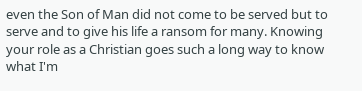even the Son of Man did not come to be served but to serve and to give his life a ransom for many. Knowing your role as a Christian goes such a long way to know what I'm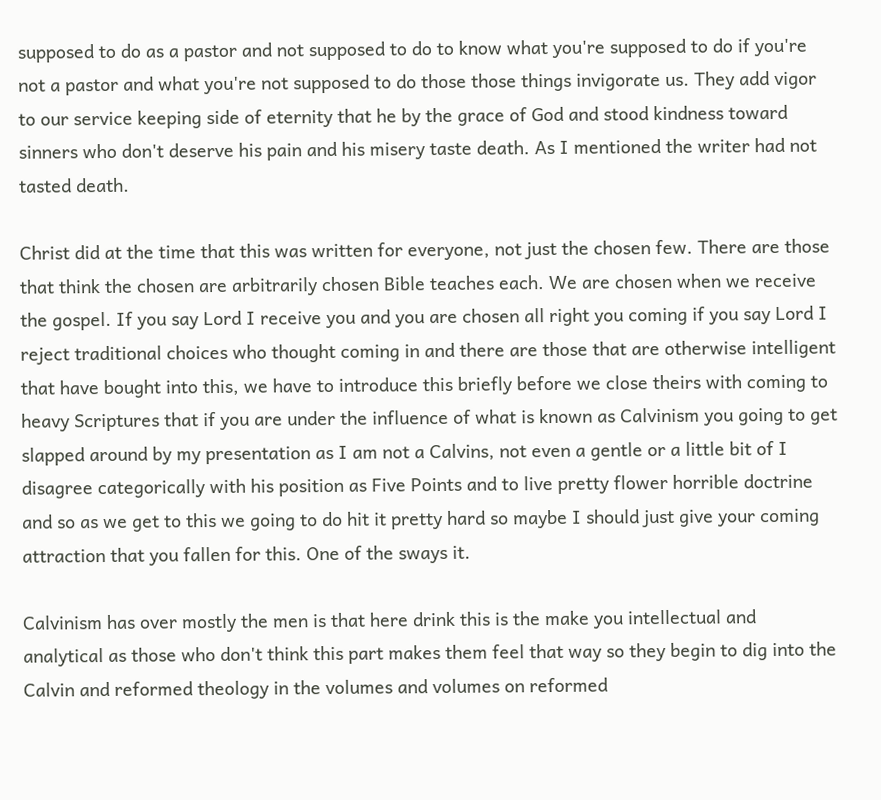supposed to do as a pastor and not supposed to do to know what you're supposed to do if you're not a pastor and what you're not supposed to do those those things invigorate us. They add vigor to our service keeping side of eternity that he by the grace of God and stood kindness toward sinners who don't deserve his pain and his misery taste death. As I mentioned the writer had not tasted death.

Christ did at the time that this was written for everyone, not just the chosen few. There are those that think the chosen are arbitrarily chosen Bible teaches each. We are chosen when we receive the gospel. If you say Lord I receive you and you are chosen all right you coming if you say Lord I reject traditional choices who thought coming in and there are those that are otherwise intelligent that have bought into this, we have to introduce this briefly before we close theirs with coming to heavy Scriptures that if you are under the influence of what is known as Calvinism you going to get slapped around by my presentation as I am not a Calvins, not even a gentle or a little bit of I disagree categorically with his position as Five Points and to live pretty flower horrible doctrine and so as we get to this we going to do hit it pretty hard so maybe I should just give your coming attraction that you fallen for this. One of the sways it.

Calvinism has over mostly the men is that here drink this is the make you intellectual and analytical as those who don't think this part makes them feel that way so they begin to dig into the Calvin and reformed theology in the volumes and volumes on reformed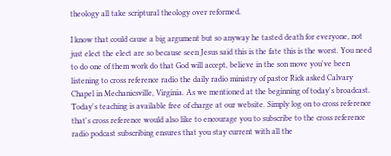theology all take scriptural theology over reformed.

I know that could cause a big argument but so anyway he tasted death for everyone, not just elect the elect are so because seen Jesus said this is the fate this is the worst. You need to do one of them work do that God will accept, believe in the son move you've been listening to cross reference radio the daily radio ministry of pastor Rick asked Calvary Chapel in Mechanicsville, Virginia. As we mentioned at the beginning of today's broadcast. Today's teaching is available free of charge at our website. Simply log on to cross reference that's cross reference would also like to encourage you to subscribe to the cross reference radio podcast subscribing ensures that you stay current with all the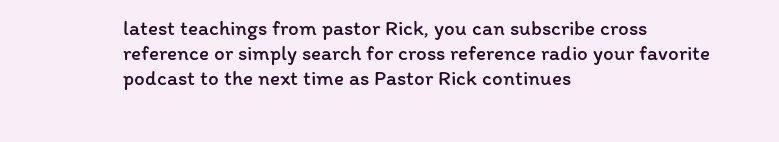latest teachings from pastor Rick, you can subscribe cross reference or simply search for cross reference radio your favorite podcast to the next time as Pastor Rick continues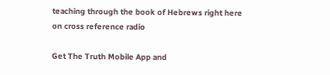teaching through the book of Hebrews right here on cross reference radio

Get The Truth Mobile App and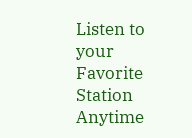Listen to your Favorite Station Anytime